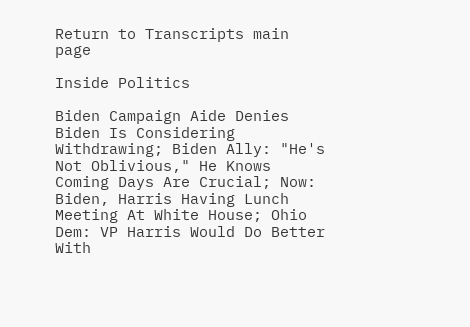Return to Transcripts main page

Inside Politics

Biden Campaign Aide Denies Biden Is Considering Withdrawing; Biden Ally: "He's Not Oblivious," He Knows Coming Days Are Crucial; Now: Biden, Harris Having Lunch Meeting At White House; Ohio Dem: VP Harris Would Do Better With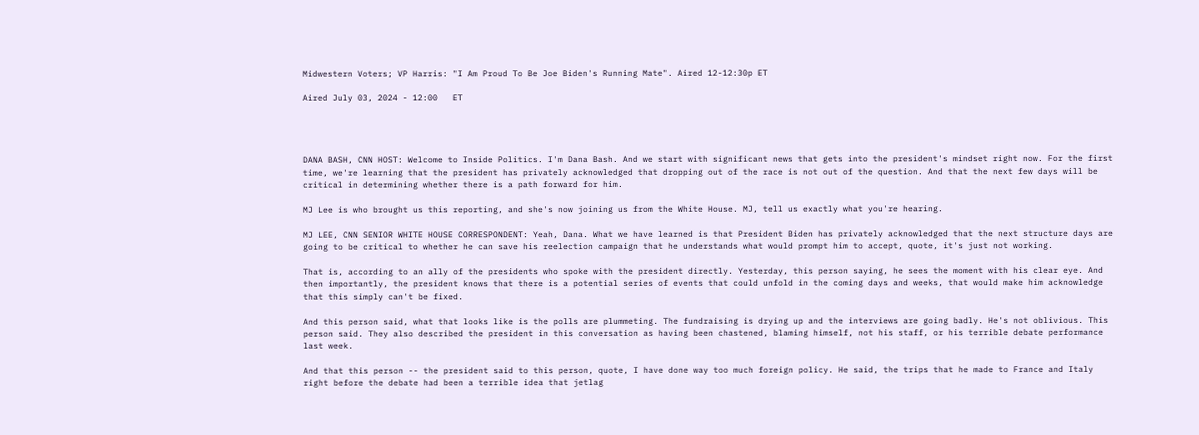Midwestern Voters; VP Harris: "I Am Proud To Be Joe Biden's Running Mate". Aired 12-12:30p ET

Aired July 03, 2024 - 12:00   ET




DANA BASH, CNN HOST: Welcome to Inside Politics. I'm Dana Bash. And we start with significant news that gets into the president's mindset right now. For the first time, we're learning that the president has privately acknowledged that dropping out of the race is not out of the question. And that the next few days will be critical in determining whether there is a path forward for him.

MJ Lee is who brought us this reporting, and she's now joining us from the White House. MJ, tell us exactly what you're hearing.

MJ LEE, CNN SENIOR WHITE HOUSE CORRESPONDENT: Yeah, Dana. What we have learned is that President Biden has privately acknowledged that the next structure days are going to be critical to whether he can save his reelection campaign that he understands what would prompt him to accept, quote, it's just not working.

That is, according to an ally of the presidents who spoke with the president directly. Yesterday, this person saying, he sees the moment with his clear eye. And then importantly, the president knows that there is a potential series of events that could unfold in the coming days and weeks, that would make him acknowledge that this simply can't be fixed.

And this person said, what that looks like is the polls are plummeting. The fundraising is drying up and the interviews are going badly. He's not oblivious. This person said. They also described the president in this conversation as having been chastened, blaming himself, not his staff, or his terrible debate performance last week.

And that this person -- the president said to this person, quote, I have done way too much foreign policy. He said, the trips that he made to France and Italy right before the debate had been a terrible idea that jetlag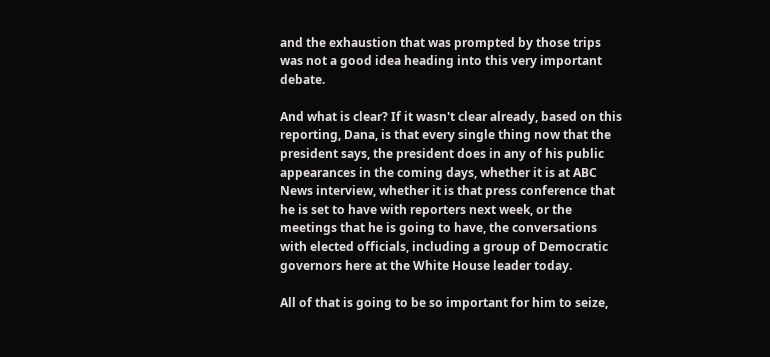and the exhaustion that was prompted by those trips was not a good idea heading into this very important debate.

And what is clear? If it wasn't clear already, based on this reporting, Dana, is that every single thing now that the president says, the president does in any of his public appearances in the coming days, whether it is at ABC News interview, whether it is that press conference that he is set to have with reporters next week, or the meetings that he is going to have, the conversations with elected officials, including a group of Democratic governors here at the White House leader today.

All of that is going to be so important for him to seize,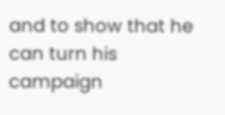and to show that he can turn his campaign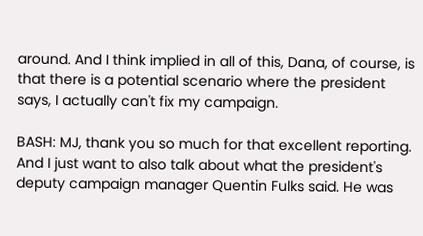around. And I think implied in all of this, Dana, of course, is that there is a potential scenario where the president says, I actually can't fix my campaign.

BASH: MJ, thank you so much for that excellent reporting. And I just want to also talk about what the president's deputy campaign manager Quentin Fulks said. He was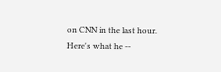on CNN in the last hour. Here's what he --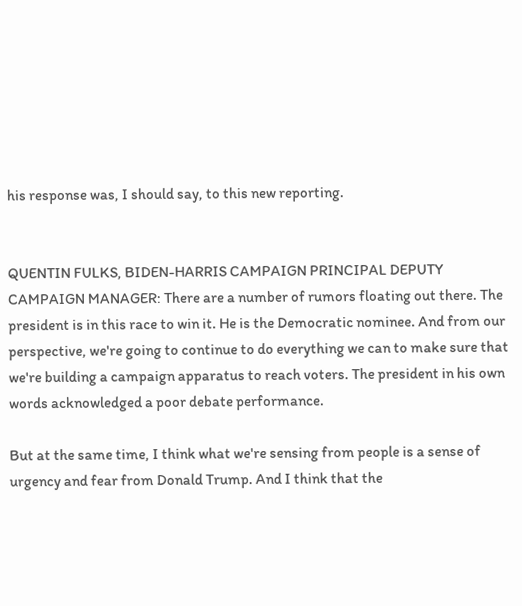his response was, I should say, to this new reporting.


QUENTIN FULKS, BIDEN-HARRIS CAMPAIGN PRINCIPAL DEPUTY CAMPAIGN MANAGER: There are a number of rumors floating out there. The president is in this race to win it. He is the Democratic nominee. And from our perspective, we're going to continue to do everything we can to make sure that we're building a campaign apparatus to reach voters. The president in his own words acknowledged a poor debate performance.

But at the same time, I think what we're sensing from people is a sense of urgency and fear from Donald Trump. And I think that the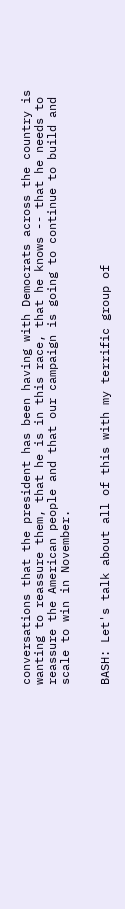conversations that the president has been having with Democrats across the country is wanting to reassure them, that he is in this race, that he knows -- that he needs to reassure the American people and that our campaign is going to continue to build and scale to win in November.


BASH: Let's talk about all of this with my terrific group of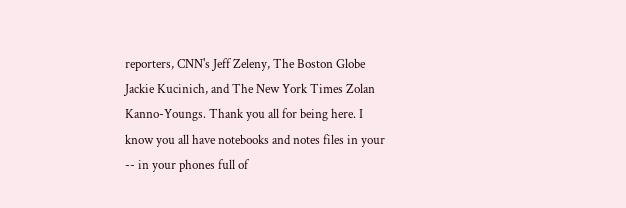reporters, CNN's Jeff Zeleny, The Boston Globe Jackie Kucinich, and The New York Times Zolan Kanno-Youngs. Thank you all for being here. I know you all have notebooks and notes files in your -- in your phones full of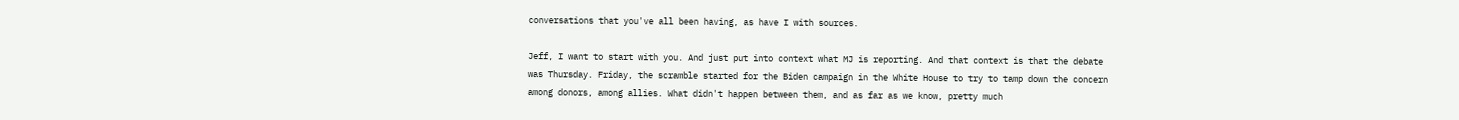conversations that you've all been having, as have I with sources.

Jeff, I want to start with you. And just put into context what MJ is reporting. And that context is that the debate was Thursday. Friday, the scramble started for the Biden campaign in the White House to try to tamp down the concern among donors, among allies. What didn't happen between them, and as far as we know, pretty much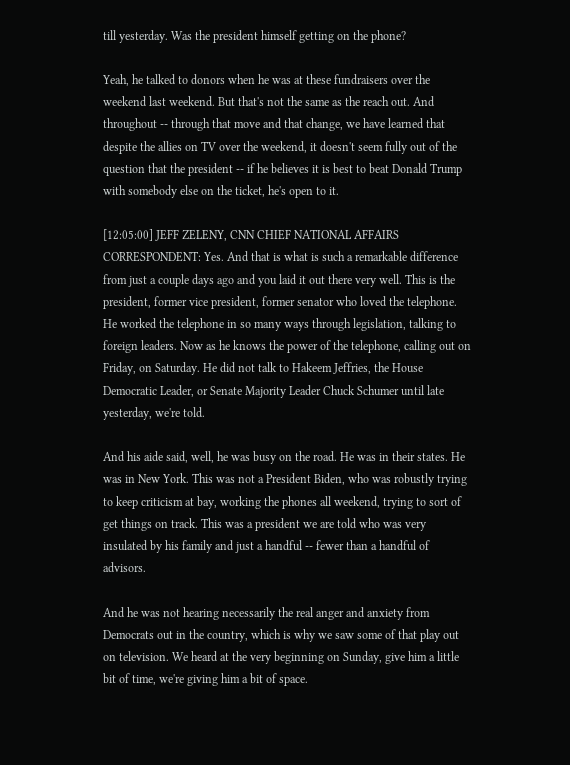till yesterday. Was the president himself getting on the phone?

Yeah, he talked to donors when he was at these fundraisers over the weekend last weekend. But that's not the same as the reach out. And throughout -- through that move and that change, we have learned that despite the allies on TV over the weekend, it doesn't seem fully out of the question that the president -- if he believes it is best to beat Donald Trump with somebody else on the ticket, he's open to it.

[12:05:00] JEFF ZELENY, CNN CHIEF NATIONAL AFFAIRS CORRESPONDENT: Yes. And that is what is such a remarkable difference from just a couple days ago and you laid it out there very well. This is the president, former vice president, former senator who loved the telephone. He worked the telephone in so many ways through legislation, talking to foreign leaders. Now as he knows the power of the telephone, calling out on Friday, on Saturday. He did not talk to Hakeem Jeffries, the House Democratic Leader, or Senate Majority Leader Chuck Schumer until late yesterday, we're told.

And his aide said, well, he was busy on the road. He was in their states. He was in New York. This was not a President Biden, who was robustly trying to keep criticism at bay, working the phones all weekend, trying to sort of get things on track. This was a president we are told who was very insulated by his family and just a handful -- fewer than a handful of advisors.

And he was not hearing necessarily the real anger and anxiety from Democrats out in the country, which is why we saw some of that play out on television. We heard at the very beginning on Sunday, give him a little bit of time, we're giving him a bit of space.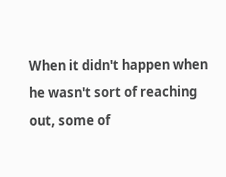When it didn't happen when he wasn't sort of reaching out, some of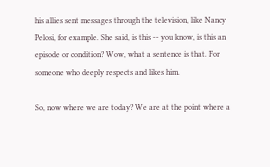his allies sent messages through the television, like Nancy Pelosi, for example. She said, is this -- you know, is this an episode or condition? Wow, what a sentence is that. For someone who deeply respects and likes him.

So, now where we are today? We are at the point where a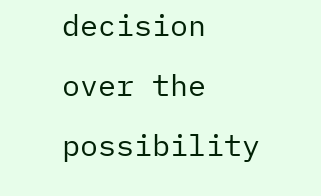decision over the possibility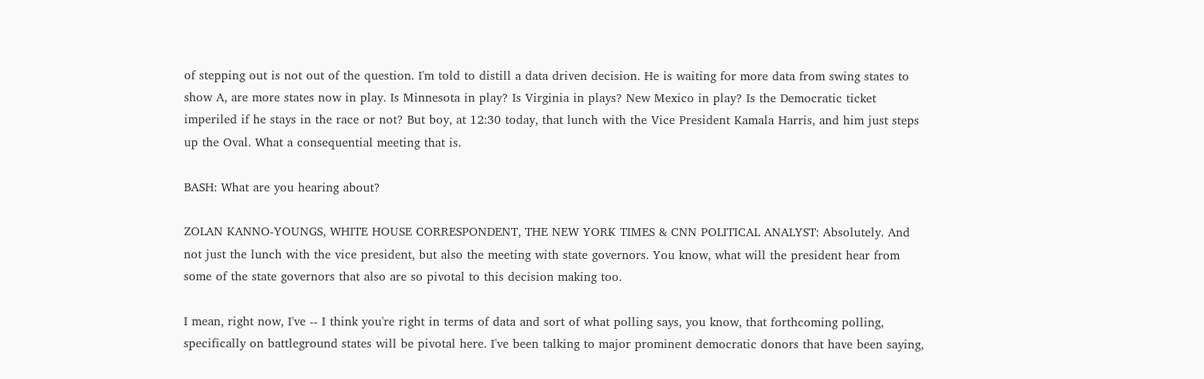of stepping out is not out of the question. I'm told to distill a data driven decision. He is waiting for more data from swing states to show A, are more states now in play. Is Minnesota in play? Is Virginia in plays? New Mexico in play? Is the Democratic ticket imperiled if he stays in the race or not? But boy, at 12:30 today, that lunch with the Vice President Kamala Harris, and him just steps up the Oval. What a consequential meeting that is.

BASH: What are you hearing about?

ZOLAN KANNO-YOUNGS, WHITE HOUSE CORRESPONDENT, THE NEW YORK TIMES & CNN POLITICAL ANALYST: Absolutely. And not just the lunch with the vice president, but also the meeting with state governors. You know, what will the president hear from some of the state governors that also are so pivotal to this decision making too.

I mean, right now, I've -- I think you're right in terms of data and sort of what polling says, you know, that forthcoming polling, specifically on battleground states will be pivotal here. I've been talking to major prominent democratic donors that have been saying,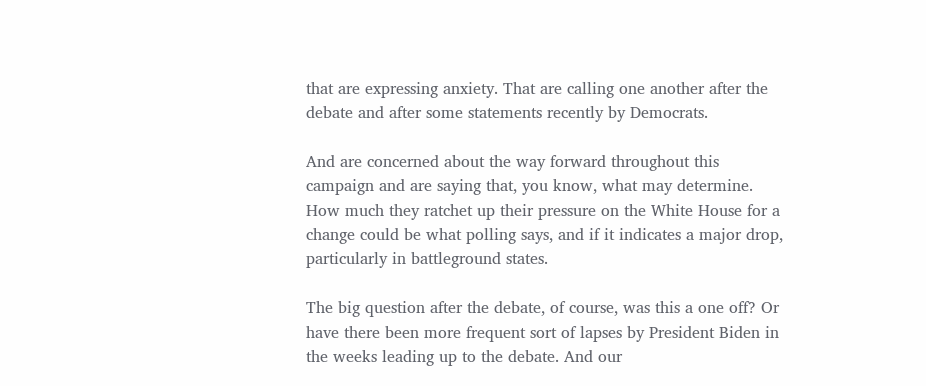that are expressing anxiety. That are calling one another after the debate and after some statements recently by Democrats.

And are concerned about the way forward throughout this campaign and are saying that, you know, what may determine. How much they ratchet up their pressure on the White House for a change could be what polling says, and if it indicates a major drop, particularly in battleground states.

The big question after the debate, of course, was this a one off? Or have there been more frequent sort of lapses by President Biden in the weeks leading up to the debate. And our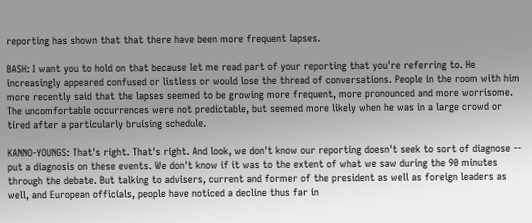reporting has shown that that there have been more frequent lapses.

BASH: I want you to hold on that because let me read part of your reporting that you're referring to. He increasingly appeared confused or listless or would lose the thread of conversations. People in the room with him more recently said that the lapses seemed to be growing more frequent, more pronounced and more worrisome. The uncomfortable occurrences were not predictable, but seemed more likely when he was in a large crowd or tired after a particularly bruising schedule.

KANNO-YOUNGS: That's right. That's right. And look, we don't know our reporting doesn't seek to sort of diagnose -- put a diagnosis on these events. We don't know if it was to the extent of what we saw during the 90 minutes through the debate. But talking to advisers, current and former of the president as well as foreign leaders as well, and European officials, people have noticed a decline thus far in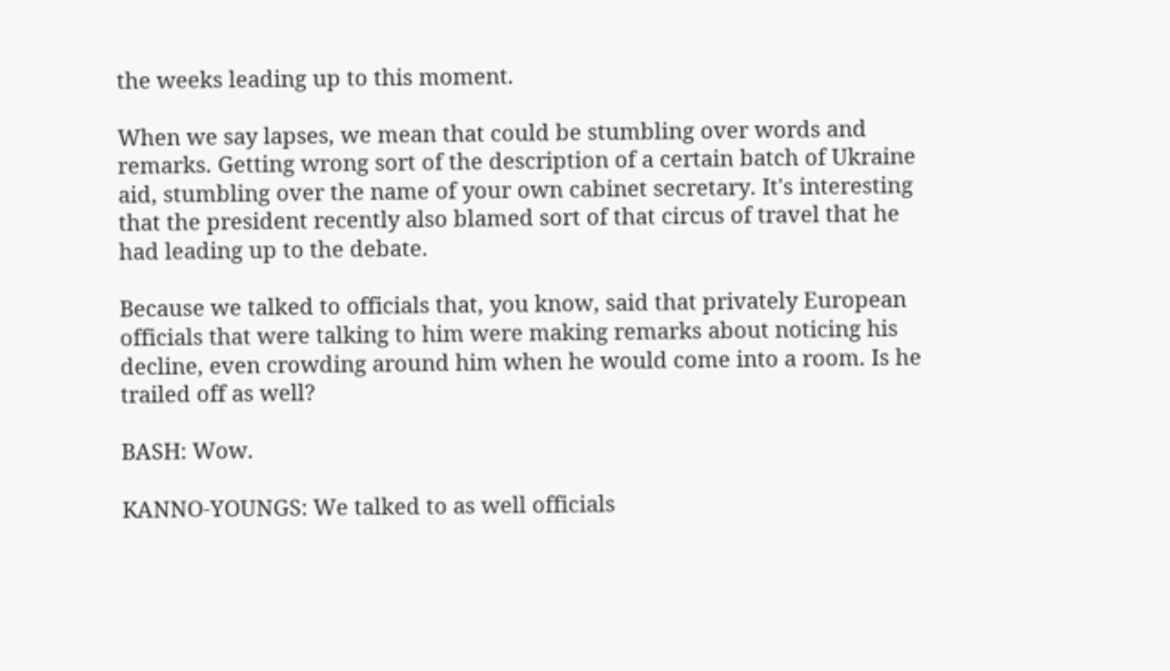the weeks leading up to this moment.

When we say lapses, we mean that could be stumbling over words and remarks. Getting wrong sort of the description of a certain batch of Ukraine aid, stumbling over the name of your own cabinet secretary. It's interesting that the president recently also blamed sort of that circus of travel that he had leading up to the debate.

Because we talked to officials that, you know, said that privately European officials that were talking to him were making remarks about noticing his decline, even crowding around him when he would come into a room. Is he trailed off as well?

BASH: Wow.

KANNO-YOUNGS: We talked to as well officials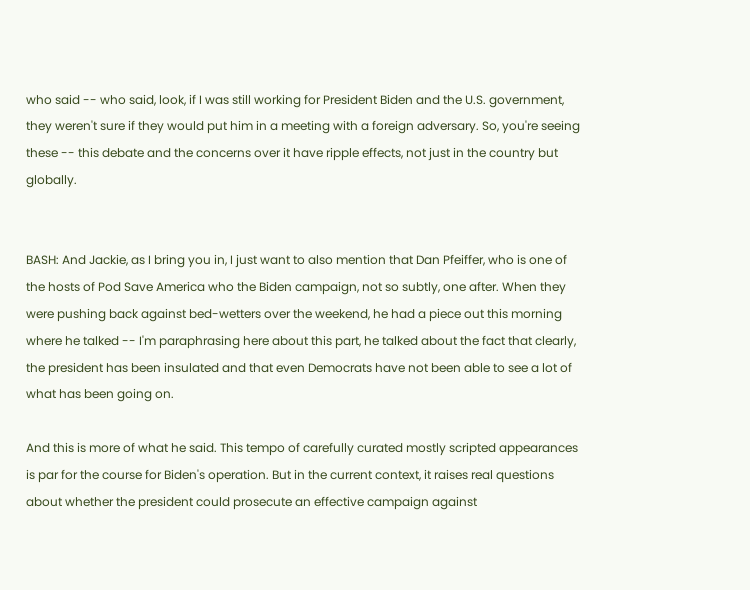who said -- who said, look, if I was still working for President Biden and the U.S. government, they weren't sure if they would put him in a meeting with a foreign adversary. So, you're seeing these -- this debate and the concerns over it have ripple effects, not just in the country but globally.


BASH: And Jackie, as I bring you in, I just want to also mention that Dan Pfeiffer, who is one of the hosts of Pod Save America who the Biden campaign, not so subtly, one after. When they were pushing back against bed-wetters over the weekend, he had a piece out this morning where he talked -- I'm paraphrasing here about this part, he talked about the fact that clearly, the president has been insulated and that even Democrats have not been able to see a lot of what has been going on.

And this is more of what he said. This tempo of carefully curated mostly scripted appearances is par for the course for Biden's operation. But in the current context, it raises real questions about whether the president could prosecute an effective campaign against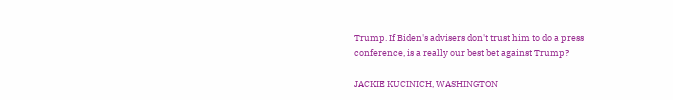Trump. If Biden's advisers don't trust him to do a press conference, is a really our best bet against Trump?

JACKIE KUCINICH, WASHINGTON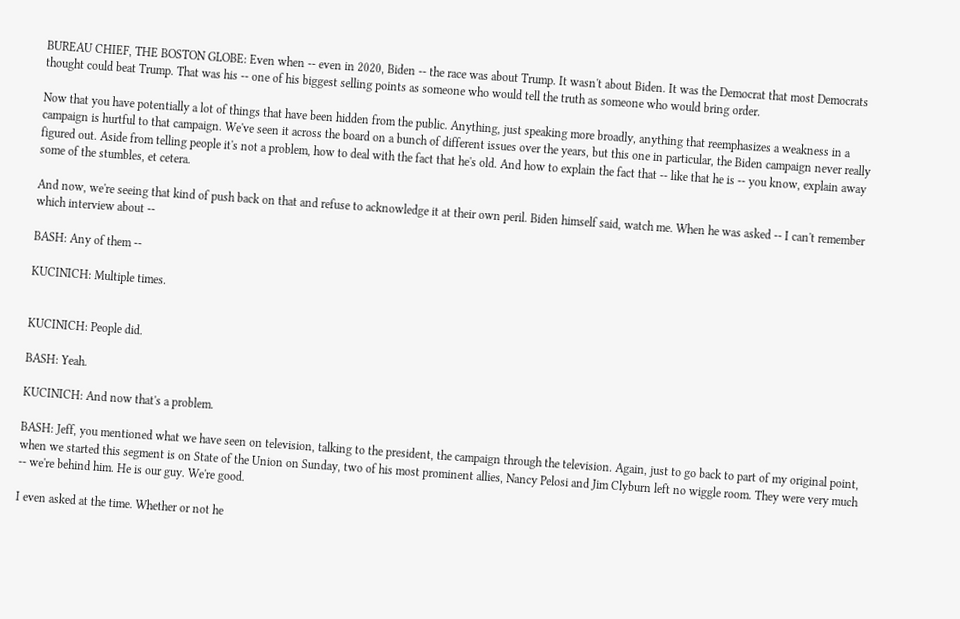BUREAU CHIEF, THE BOSTON GLOBE: Even when -- even in 2020, Biden -- the race was about Trump. It wasn't about Biden. It was the Democrat that most Democrats thought could beat Trump. That was his -- one of his biggest selling points as someone who would tell the truth as someone who would bring order.

Now that you have potentially a lot of things that have been hidden from the public. Anything, just speaking more broadly, anything that reemphasizes a weakness in a campaign is hurtful to that campaign. We've seen it across the board on a bunch of different issues over the years, but this one in particular, the Biden campaign never really figured out. Aside from telling people it's not a problem, how to deal with the fact that he's old. And how to explain the fact that -- like that he is -- you know, explain away some of the stumbles, et cetera.

And now, we're seeing that kind of push back on that and refuse to acknowledge it at their own peril. Biden himself said, watch me. When he was asked -- I can't remember which interview about --

BASH: Any of them --

KUCINICH: Multiple times.


KUCINICH: People did.

BASH: Yeah.

KUCINICH: And now that's a problem.

BASH: Jeff, you mentioned what we have seen on television, talking to the president, the campaign through the television. Again, just to go back to part of my original point, when we started this segment is on State of the Union on Sunday, two of his most prominent allies, Nancy Pelosi and Jim Clyburn left no wiggle room. They were very much -- we're behind him. He is our guy. We're good.

I even asked at the time. Whether or not he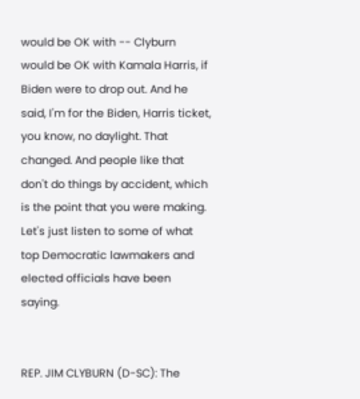would be OK with -- Clyburn would be OK with Kamala Harris, if Biden were to drop out. And he said, I'm for the Biden, Harris ticket, you know, no daylight. That changed. And people like that don't do things by accident, which is the point that you were making. Let's just listen to some of what top Democratic lawmakers and elected officials have been saying.


REP. JIM CLYBURN (D-SC): The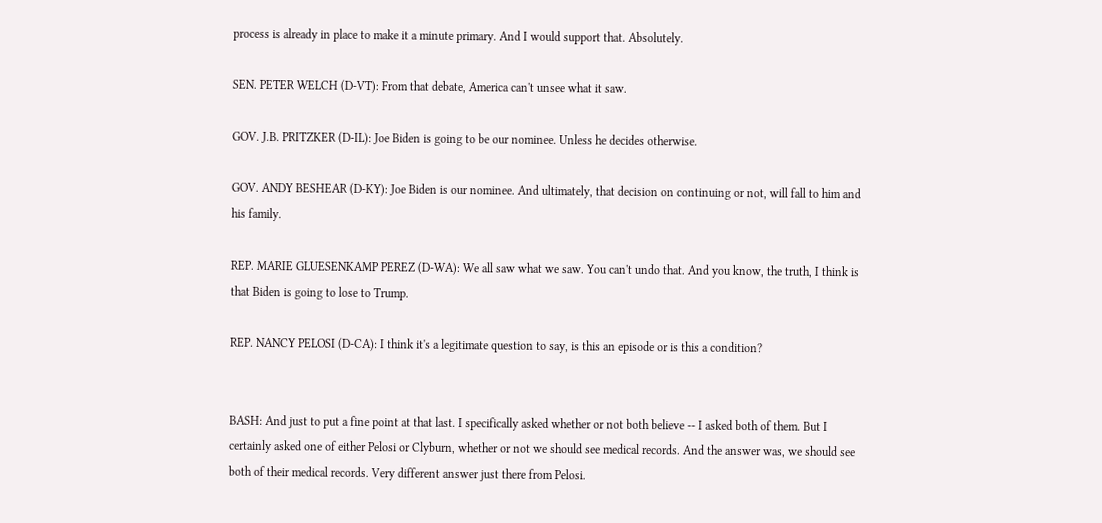process is already in place to make it a minute primary. And I would support that. Absolutely.

SEN. PETER WELCH (D-VT): From that debate, America can't unsee what it saw.

GOV. J.B. PRITZKER (D-IL): Joe Biden is going to be our nominee. Unless he decides otherwise.

GOV. ANDY BESHEAR (D-KY): Joe Biden is our nominee. And ultimately, that decision on continuing or not, will fall to him and his family.

REP. MARIE GLUESENKAMP PEREZ (D-WA): We all saw what we saw. You can't undo that. And you know, the truth, I think is that Biden is going to lose to Trump.

REP. NANCY PELOSI (D-CA): I think it's a legitimate question to say, is this an episode or is this a condition?


BASH: And just to put a fine point at that last. I specifically asked whether or not both believe -- I asked both of them. But I certainly asked one of either Pelosi or Clyburn, whether or not we should see medical records. And the answer was, we should see both of their medical records. Very different answer just there from Pelosi.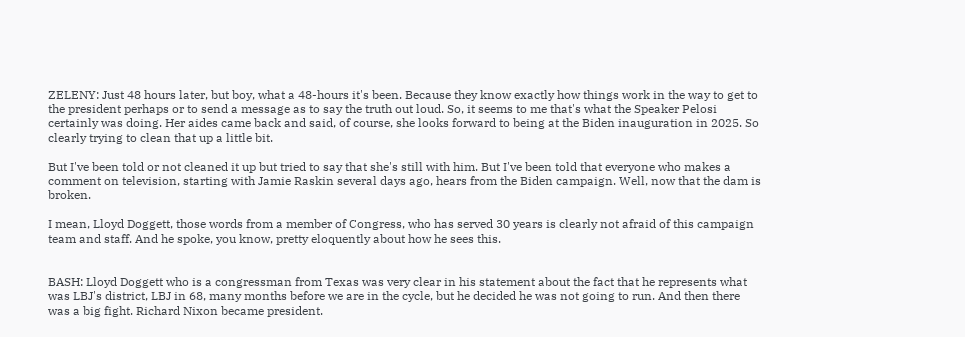ZELENY: Just 48 hours later, but boy, what a 48-hours it's been. Because they know exactly how things work in the way to get to the president perhaps or to send a message as to say the truth out loud. So, it seems to me that's what the Speaker Pelosi certainly was doing. Her aides came back and said, of course, she looks forward to being at the Biden inauguration in 2025. So clearly trying to clean that up a little bit.

But I've been told or not cleaned it up but tried to say that she's still with him. But I've been told that everyone who makes a comment on television, starting with Jamie Raskin several days ago, hears from the Biden campaign. Well, now that the dam is broken.

I mean, Lloyd Doggett, those words from a member of Congress, who has served 30 years is clearly not afraid of this campaign team and staff. And he spoke, you know, pretty eloquently about how he sees this.


BASH: Lloyd Doggett who is a congressman from Texas was very clear in his statement about the fact that he represents what was LBJ's district, LBJ in 68, many months before we are in the cycle, but he decided he was not going to run. And then there was a big fight. Richard Nixon became president.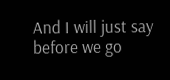And I will just say before we go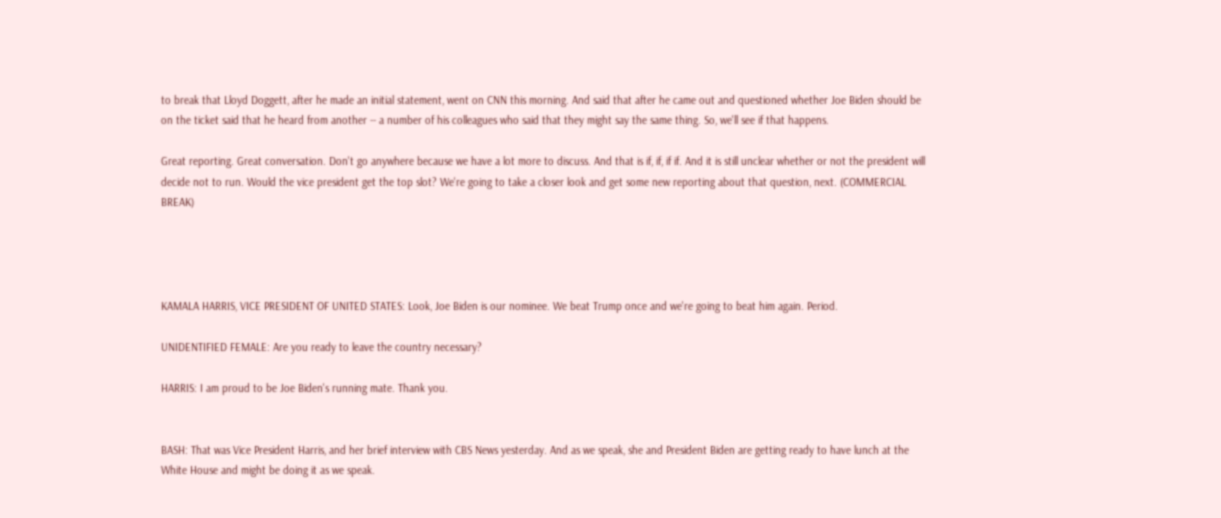to break that Lloyd Doggett, after he made an initial statement, went on CNN this morning. And said that after he came out and questioned whether Joe Biden should be on the ticket said that he heard from another -- a number of his colleagues who said that they might say the same thing. So, we'll see if that happens.

Great reporting. Great conversation. Don't go anywhere because we have a lot more to discuss. And that is if, if, if if. And it is still unclear whether or not the president will decide not to run. Would the vice president get the top slot? We're going to take a closer look and get some new reporting about that question, next. (COMMERCIAL BREAK)




KAMALA HARRIS, VICE PRESIDENT OF UNITED STATES: Look, Joe Biden is our nominee. We beat Trump once and we're going to beat him again. Period.

UNIDENTIFIED FEMALE: Are you ready to leave the country necessary?

HARRIS: I am proud to be Joe Biden's running mate. Thank you.


BASH: That was Vice President Harris, and her brief interview with CBS News yesterday. And as we speak, she and President Biden are getting ready to have lunch at the White House and might be doing it as we speak.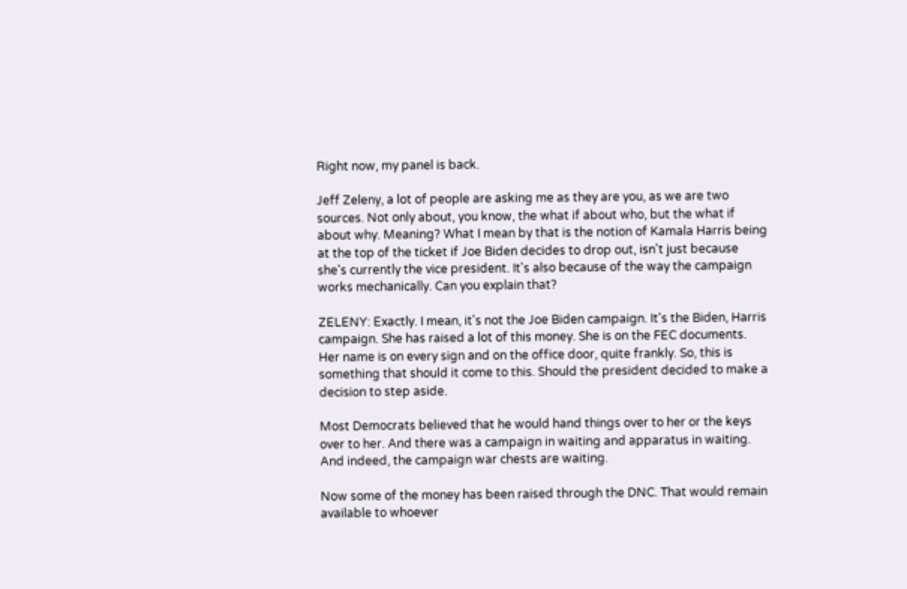Right now, my panel is back.

Jeff Zeleny, a lot of people are asking me as they are you, as we are two sources. Not only about, you know, the what if about who, but the what if about why. Meaning? What I mean by that is the notion of Kamala Harris being at the top of the ticket if Joe Biden decides to drop out, isn't just because she's currently the vice president. It's also because of the way the campaign works mechanically. Can you explain that?

ZELENY: Exactly. I mean, it's not the Joe Biden campaign. It's the Biden, Harris campaign. She has raised a lot of this money. She is on the FEC documents. Her name is on every sign and on the office door, quite frankly. So, this is something that should it come to this. Should the president decided to make a decision to step aside.

Most Democrats believed that he would hand things over to her or the keys over to her. And there was a campaign in waiting and apparatus in waiting. And indeed, the campaign war chests are waiting.

Now some of the money has been raised through the DNC. That would remain available to whoever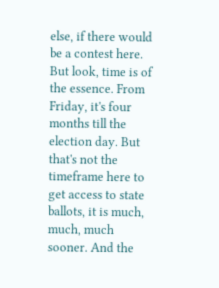else, if there would be a contest here. But look, time is of the essence. From Friday, it's four months till the election day. But that's not the timeframe here to get access to state ballots, it is much, much, much sooner. And the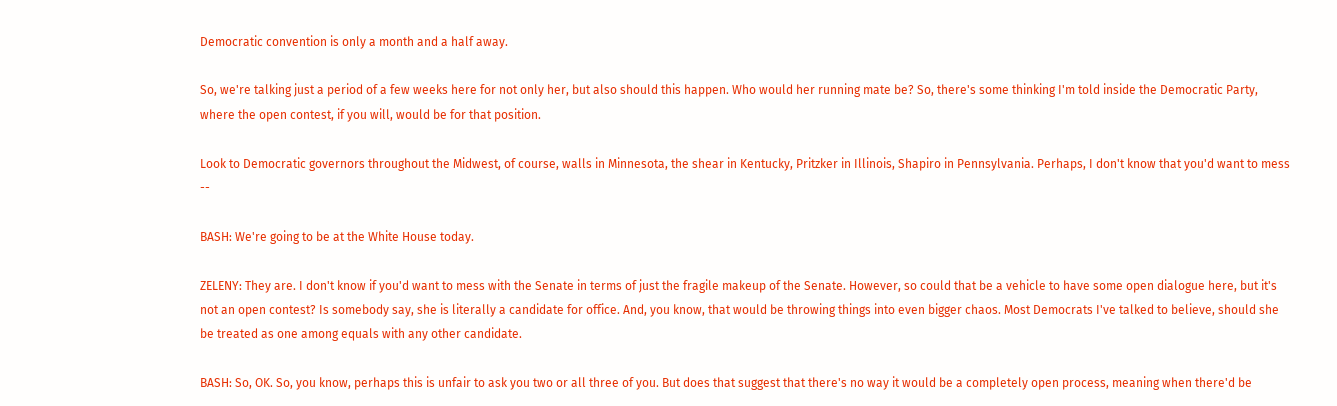Democratic convention is only a month and a half away.

So, we're talking just a period of a few weeks here for not only her, but also should this happen. Who would her running mate be? So, there's some thinking I'm told inside the Democratic Party, where the open contest, if you will, would be for that position.

Look to Democratic governors throughout the Midwest, of course, walls in Minnesota, the shear in Kentucky, Pritzker in Illinois, Shapiro in Pennsylvania. Perhaps, I don't know that you'd want to mess --

BASH: We're going to be at the White House today.

ZELENY: They are. I don't know if you'd want to mess with the Senate in terms of just the fragile makeup of the Senate. However, so could that be a vehicle to have some open dialogue here, but it's not an open contest? Is somebody say, she is literally a candidate for office. And, you know, that would be throwing things into even bigger chaos. Most Democrats I've talked to believe, should she be treated as one among equals with any other candidate.

BASH: So, OK. So, you know, perhaps this is unfair to ask you two or all three of you. But does that suggest that there's no way it would be a completely open process, meaning when there'd be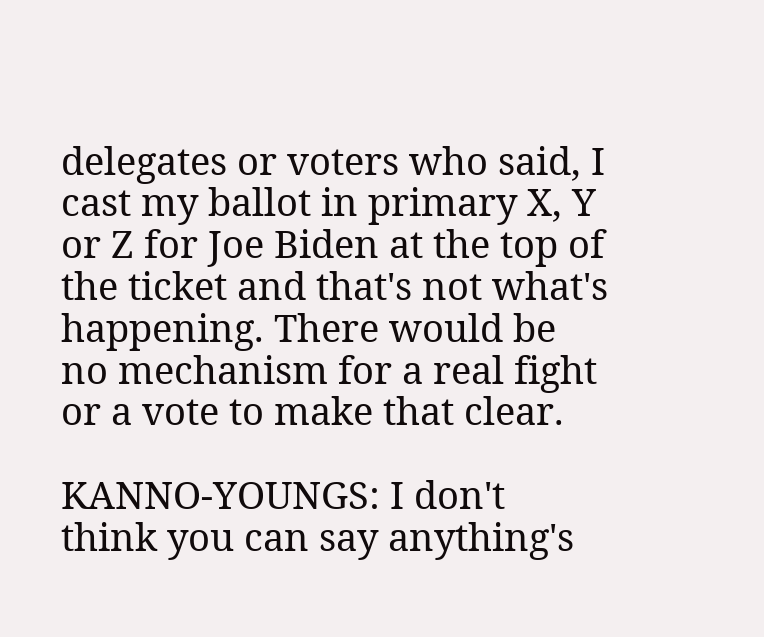delegates or voters who said, I cast my ballot in primary X, Y or Z for Joe Biden at the top of the ticket and that's not what's happening. There would be no mechanism for a real fight or a vote to make that clear.

KANNO-YOUNGS: I don't think you can say anything's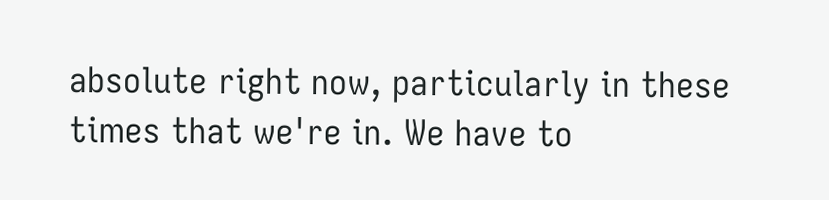absolute right now, particularly in these times that we're in. We have to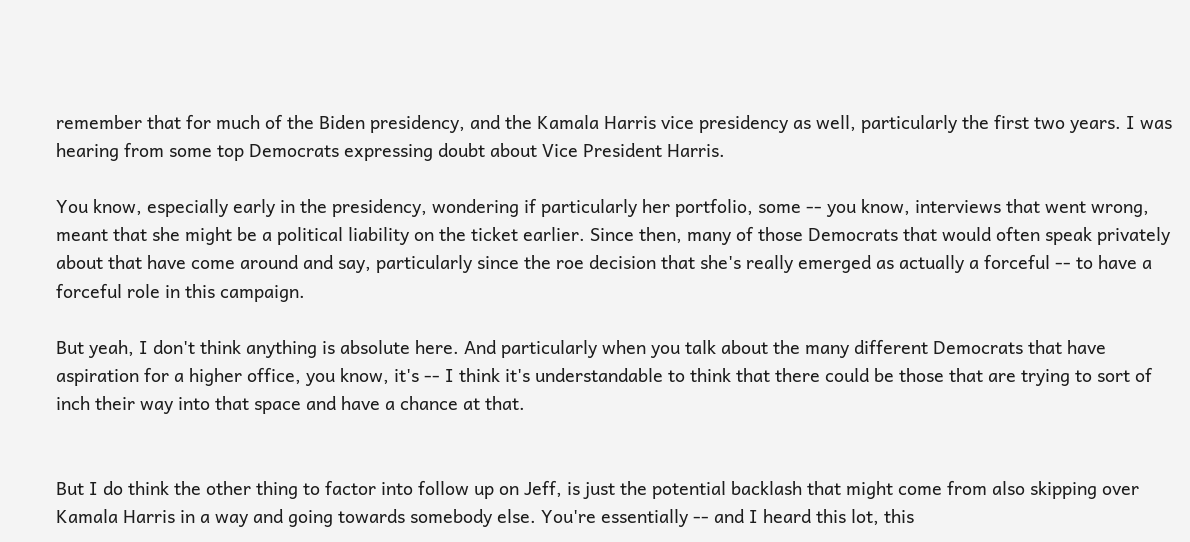remember that for much of the Biden presidency, and the Kamala Harris vice presidency as well, particularly the first two years. I was hearing from some top Democrats expressing doubt about Vice President Harris.

You know, especially early in the presidency, wondering if particularly her portfolio, some -- you know, interviews that went wrong, meant that she might be a political liability on the ticket earlier. Since then, many of those Democrats that would often speak privately about that have come around and say, particularly since the roe decision that she's really emerged as actually a forceful -- to have a forceful role in this campaign.

But yeah, I don't think anything is absolute here. And particularly when you talk about the many different Democrats that have aspiration for a higher office, you know, it's -- I think it's understandable to think that there could be those that are trying to sort of inch their way into that space and have a chance at that.


But I do think the other thing to factor into follow up on Jeff, is just the potential backlash that might come from also skipping over Kamala Harris in a way and going towards somebody else. You're essentially -- and I heard this lot, this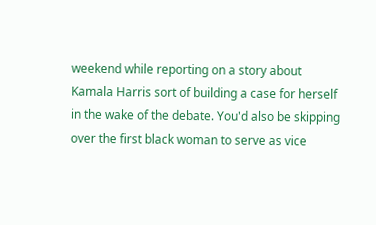weekend while reporting on a story about Kamala Harris sort of building a case for herself in the wake of the debate. You'd also be skipping over the first black woman to serve as vice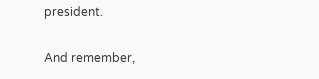president.

And remember,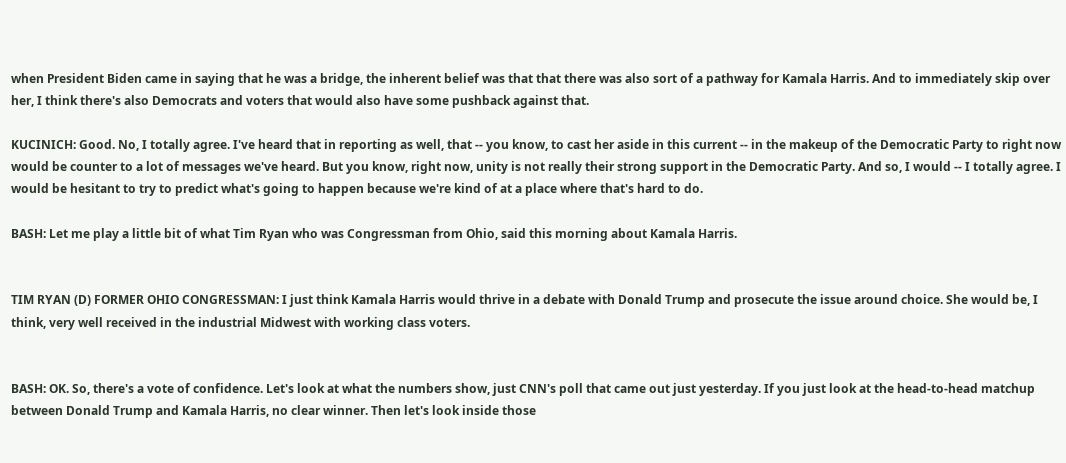when President Biden came in saying that he was a bridge, the inherent belief was that that there was also sort of a pathway for Kamala Harris. And to immediately skip over her, I think there's also Democrats and voters that would also have some pushback against that.

KUCINICH: Good. No, I totally agree. I've heard that in reporting as well, that -- you know, to cast her aside in this current -- in the makeup of the Democratic Party to right now would be counter to a lot of messages we've heard. But you know, right now, unity is not really their strong support in the Democratic Party. And so, I would -- I totally agree. I would be hesitant to try to predict what's going to happen because we're kind of at a place where that's hard to do.

BASH: Let me play a little bit of what Tim Ryan who was Congressman from Ohio, said this morning about Kamala Harris.


TIM RYAN (D) FORMER OHIO CONGRESSMAN: I just think Kamala Harris would thrive in a debate with Donald Trump and prosecute the issue around choice. She would be, I think, very well received in the industrial Midwest with working class voters.


BASH: OK. So, there's a vote of confidence. Let's look at what the numbers show, just CNN's poll that came out just yesterday. If you just look at the head-to-head matchup between Donald Trump and Kamala Harris, no clear winner. Then let's look inside those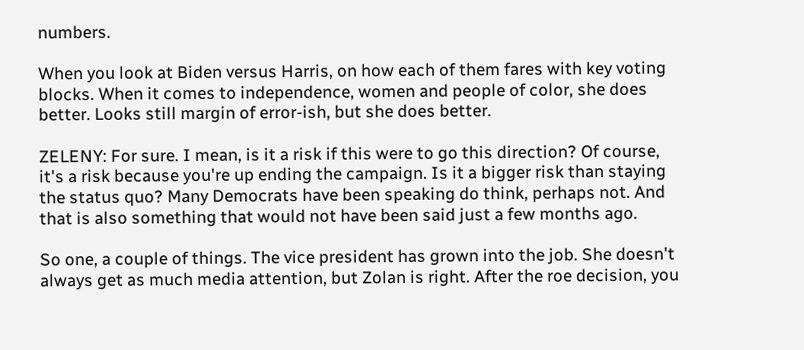numbers.

When you look at Biden versus Harris, on how each of them fares with key voting blocks. When it comes to independence, women and people of color, she does better. Looks still margin of error-ish, but she does better.

ZELENY: For sure. I mean, is it a risk if this were to go this direction? Of course, it's a risk because you're up ending the campaign. Is it a bigger risk than staying the status quo? Many Democrats have been speaking do think, perhaps not. And that is also something that would not have been said just a few months ago.

So one, a couple of things. The vice president has grown into the job. She doesn't always get as much media attention, but Zolan is right. After the roe decision, you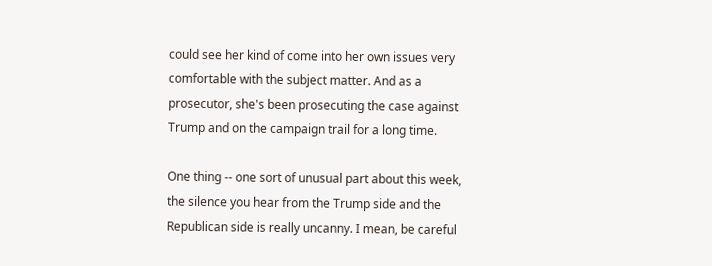could see her kind of come into her own issues very comfortable with the subject matter. And as a prosecutor, she's been prosecuting the case against Trump and on the campaign trail for a long time.

One thing -- one sort of unusual part about this week, the silence you hear from the Trump side and the Republican side is really uncanny. I mean, be careful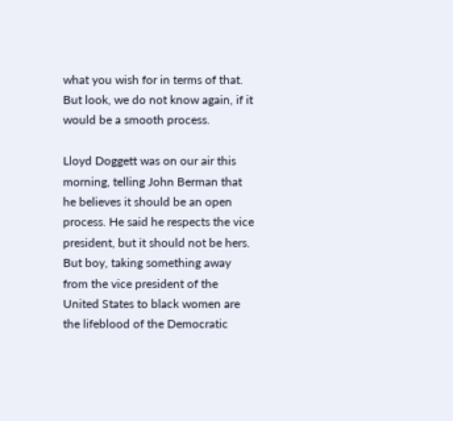what you wish for in terms of that. But look, we do not know again, if it would be a smooth process.

Lloyd Doggett was on our air this morning, telling John Berman that he believes it should be an open process. He said he respects the vice president, but it should not be hers. But boy, taking something away from the vice president of the United States to black women are the lifeblood of the Democratic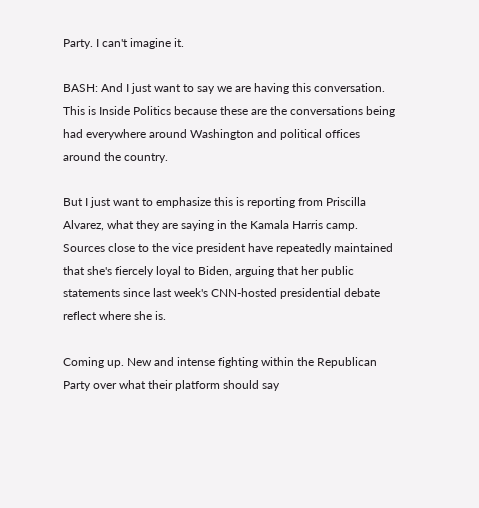Party. I can't imagine it.

BASH: And I just want to say we are having this conversation. This is Inside Politics because these are the conversations being had everywhere around Washington and political offices around the country.

But I just want to emphasize this is reporting from Priscilla Alvarez, what they are saying in the Kamala Harris camp. Sources close to the vice president have repeatedly maintained that she's fiercely loyal to Biden, arguing that her public statements since last week's CNN-hosted presidential debate reflect where she is.

Coming up. New and intense fighting within the Republican Party over what their platform should say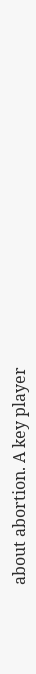about abortion. A key player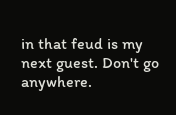in that feud is my next guest. Don't go anywhere.